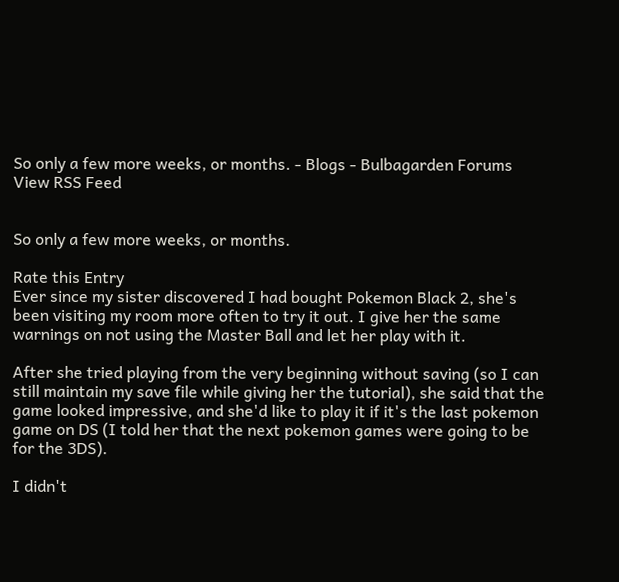So only a few more weeks, or months. - Blogs - Bulbagarden Forums
View RSS Feed


So only a few more weeks, or months.

Rate this Entry
Ever since my sister discovered I had bought Pokemon Black 2, she's been visiting my room more often to try it out. I give her the same warnings on not using the Master Ball and let her play with it.

After she tried playing from the very beginning without saving (so I can still maintain my save file while giving her the tutorial), she said that the game looked impressive, and she'd like to play it if it's the last pokemon game on DS (I told her that the next pokemon games were going to be for the 3DS).

I didn't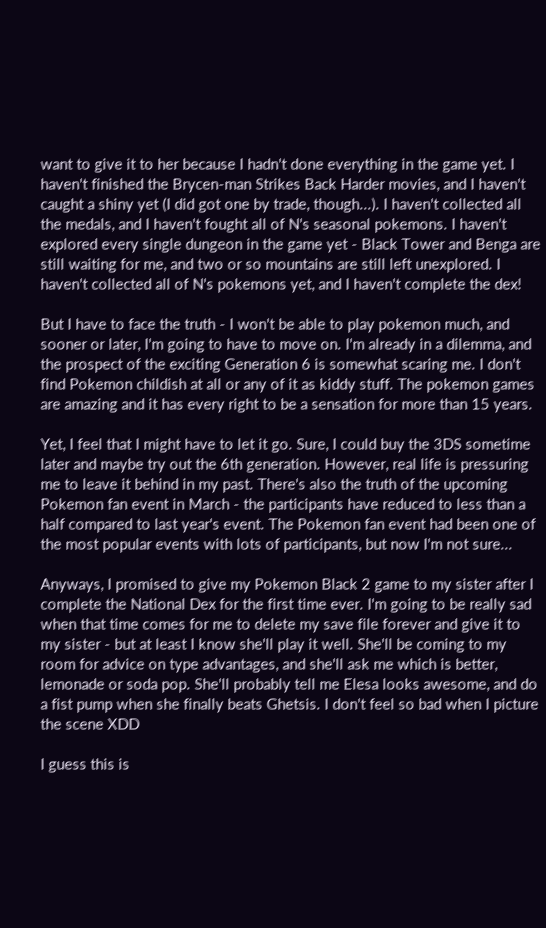want to give it to her because I hadn't done everything in the game yet. I haven't finished the Brycen-man Strikes Back Harder movies, and I haven't caught a shiny yet (I did got one by trade, though...). I haven't collected all the medals, and I haven't fought all of N's seasonal pokemons. I haven't explored every single dungeon in the game yet - Black Tower and Benga are still waiting for me, and two or so mountains are still left unexplored. I haven't collected all of N's pokemons yet, and I haven't complete the dex!

But I have to face the truth - I won't be able to play pokemon much, and sooner or later, I'm going to have to move on. I'm already in a dilemma, and the prospect of the exciting Generation 6 is somewhat scaring me. I don't find Pokemon childish at all or any of it as kiddy stuff. The pokemon games are amazing and it has every right to be a sensation for more than 15 years.

Yet, I feel that I might have to let it go. Sure, I could buy the 3DS sometime later and maybe try out the 6th generation. However, real life is pressuring me to leave it behind in my past. There's also the truth of the upcoming Pokemon fan event in March - the participants have reduced to less than a half compared to last year's event. The Pokemon fan event had been one of the most popular events with lots of participants, but now I'm not sure...

Anyways, I promised to give my Pokemon Black 2 game to my sister after I complete the National Dex for the first time ever. I'm going to be really sad when that time comes for me to delete my save file forever and give it to my sister - but at least I know she'll play it well. She'll be coming to my room for advice on type advantages, and she'll ask me which is better, lemonade or soda pop. She'll probably tell me Elesa looks awesome, and do a fist pump when she finally beats Ghetsis. I don't feel so bad when I picture the scene XDD

I guess this is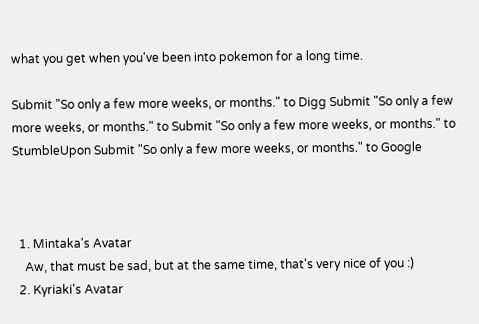what you get when you've been into pokemon for a long time.

Submit "So only a few more weeks, or months." to Digg Submit "So only a few more weeks, or months." to Submit "So only a few more weeks, or months." to StumbleUpon Submit "So only a few more weeks, or months." to Google



  1. Mintaka's Avatar
    Aw, that must be sad, but at the same time, that's very nice of you :)
  2. Kyriaki's Avatar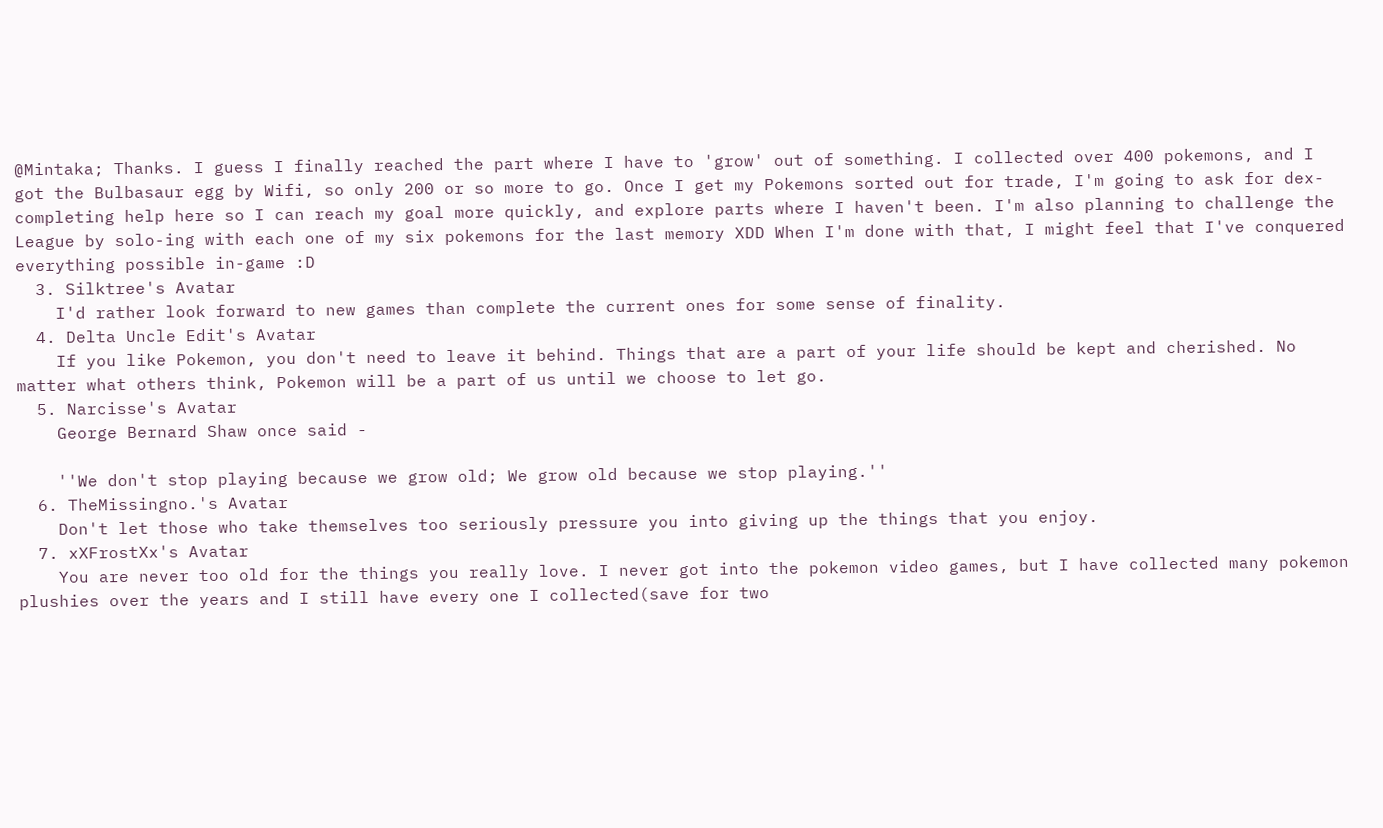@Mintaka; Thanks. I guess I finally reached the part where I have to 'grow' out of something. I collected over 400 pokemons, and I got the Bulbasaur egg by Wifi, so only 200 or so more to go. Once I get my Pokemons sorted out for trade, I'm going to ask for dex-completing help here so I can reach my goal more quickly, and explore parts where I haven't been. I'm also planning to challenge the League by solo-ing with each one of my six pokemons for the last memory XDD When I'm done with that, I might feel that I've conquered everything possible in-game :D
  3. Silktree's Avatar
    I'd rather look forward to new games than complete the current ones for some sense of finality.
  4. Delta Uncle Edit's Avatar
    If you like Pokemon, you don't need to leave it behind. Things that are a part of your life should be kept and cherished. No matter what others think, Pokemon will be a part of us until we choose to let go.
  5. Narcisse's Avatar
    George Bernard Shaw once said -

    ''We don't stop playing because we grow old; We grow old because we stop playing.''
  6. TheMissingno.'s Avatar
    Don't let those who take themselves too seriously pressure you into giving up the things that you enjoy.
  7. xXFrostXx's Avatar
    You are never too old for the things you really love. I never got into the pokemon video games, but I have collected many pokemon plushies over the years and I still have every one I collected(save for two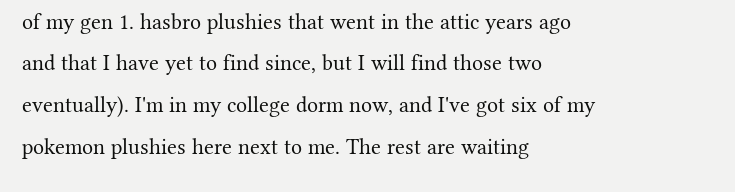of my gen 1. hasbro plushies that went in the attic years ago and that I have yet to find since, but I will find those two eventually). I'm in my college dorm now, and I've got six of my pokemon plushies here next to me. The rest are waiting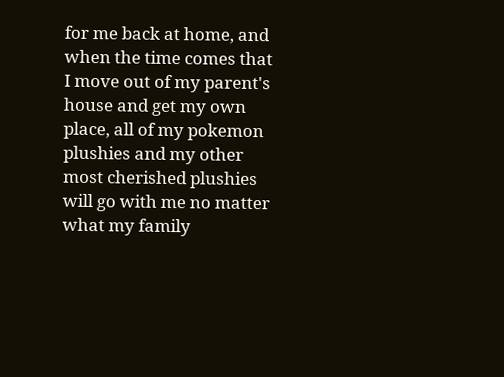for me back at home, and when the time comes that I move out of my parent's house and get my own place, all of my pokemon plushies and my other most cherished plushies will go with me no matter what my family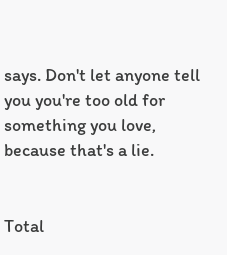says. Don't let anyone tell you you're too old for something you love, because that's a lie.


Total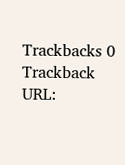Trackbacks 0
Trackback URL: